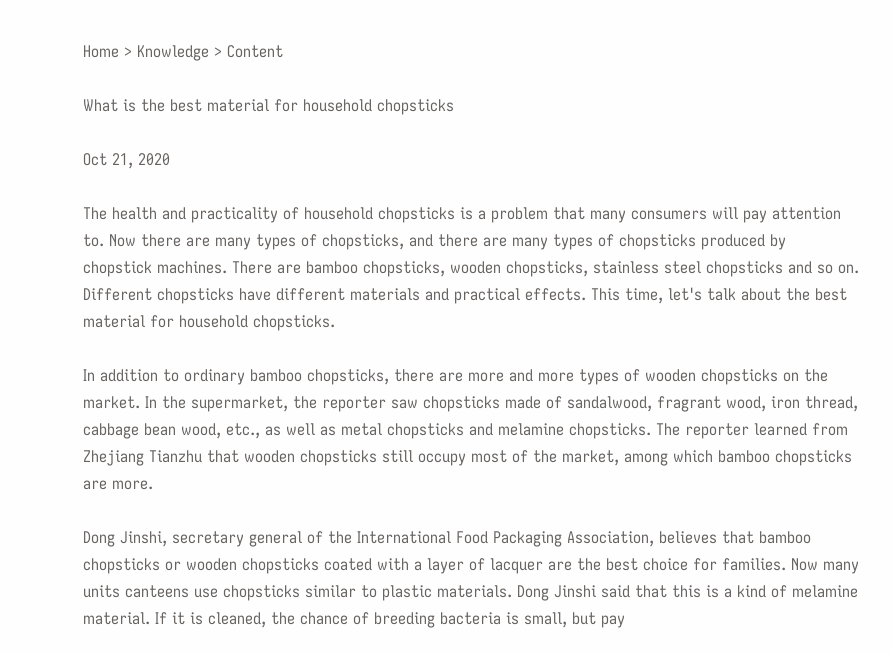Home > Knowledge > Content

What is the best material for household chopsticks

Oct 21, 2020

The health and practicality of household chopsticks is a problem that many consumers will pay attention to. Now there are many types of chopsticks, and there are many types of chopsticks produced by chopstick machines. There are bamboo chopsticks, wooden chopsticks, stainless steel chopsticks and so on. Different chopsticks have different materials and practical effects. This time, let's talk about the best material for household chopsticks.

In addition to ordinary bamboo chopsticks, there are more and more types of wooden chopsticks on the market. In the supermarket, the reporter saw chopsticks made of sandalwood, fragrant wood, iron thread, cabbage bean wood, etc., as well as metal chopsticks and melamine chopsticks. The reporter learned from Zhejiang Tianzhu that wooden chopsticks still occupy most of the market, among which bamboo chopsticks are more.

Dong Jinshi, secretary general of the International Food Packaging Association, believes that bamboo chopsticks or wooden chopsticks coated with a layer of lacquer are the best choice for families. Now many units canteens use chopsticks similar to plastic materials. Dong Jinshi said that this is a kind of melamine material. If it is cleaned, the chance of breeding bacteria is small, but pay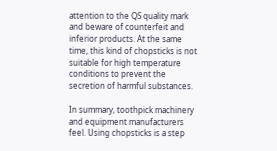attention to the QS quality mark and beware of counterfeit and inferior products. At the same time, this kind of chopsticks is not suitable for high temperature conditions to prevent the secretion of harmful substances.

In summary, toothpick machinery and equipment manufacturers feel. Using chopsticks is a step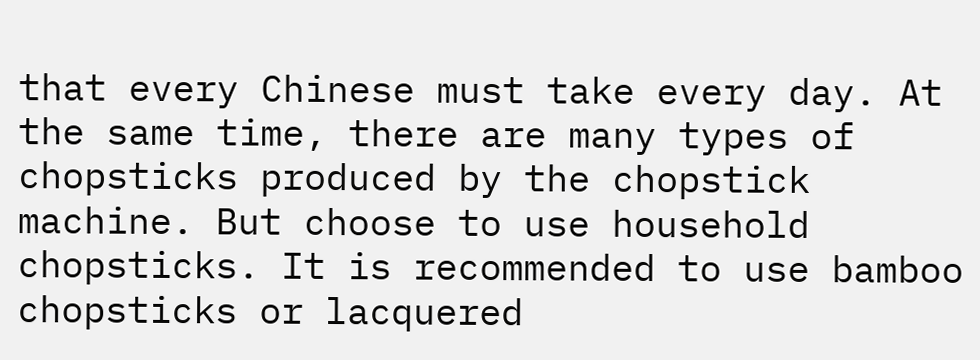that every Chinese must take every day. At the same time, there are many types of chopsticks produced by the chopstick machine. But choose to use household chopsticks. It is recommended to use bamboo chopsticks or lacquered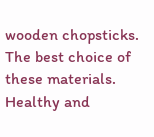wooden chopsticks. The best choice of these materials. Healthy and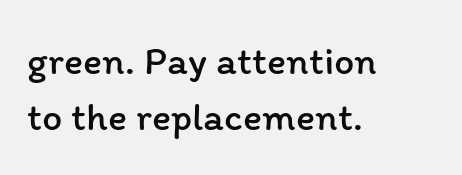green. Pay attention to the replacement.